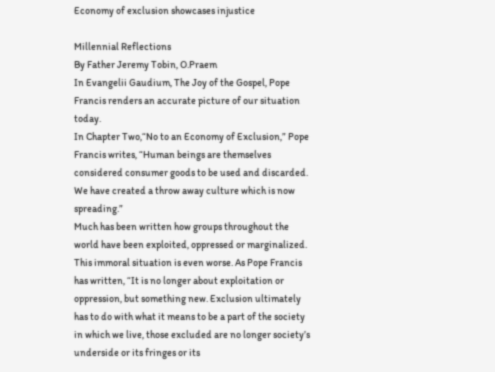Economy of exclusion showcases injustice

Millennial Reflections
By Father Jeremy Tobin, O.Praem
In Evangelii Gaudium, The Joy of the Gospel, Pope Francis renders an accurate picture of our situation today.
In Chapter Two,“No to an Economy of Exclusion,” Pope Francis writes, “Human beings are themselves considered consumer goods to be used and discarded. We have created a throw away culture which is now spreading.”
Much has been written how groups throughout the world have been exploited, oppressed or marginalized. This immoral situation is even worse. As Pope Francis has written, “It is no longer about exploitation or oppression, but something new. Exclusion ultimately has to do with what it means to be a part of the society in which we live, those excluded are no longer society’s underside or its fringes or its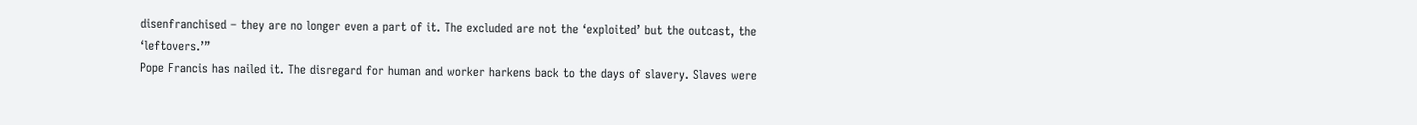disenfranchised – they are no longer even a part of it. The excluded are not the ‘exploited’ but the outcast, the ‘leftovers.’”
Pope Francis has nailed it. The disregard for human and worker harkens back to the days of slavery. Slaves were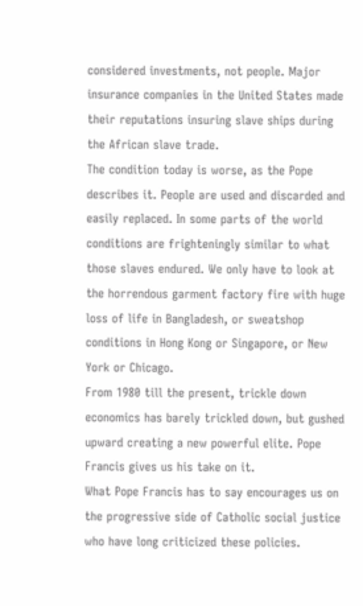considered investments, not people. Major insurance companies in the United States made their reputations insuring slave ships during the African slave trade.
The condition today is worse, as the Pope describes it. People are used and discarded and easily replaced. In some parts of the world conditions are frighteningly similar to what those slaves endured. We only have to look at the horrendous garment factory fire with huge loss of life in Bangladesh, or sweatshop conditions in Hong Kong or Singapore, or New York or Chicago.
From 1980 till the present, trickle down economics has barely trickled down, but gushed upward creating a new powerful elite. Pope Francis gives us his take on it.
What Pope Francis has to say encourages us on the progressive side of Catholic social justice who have long criticized these policies.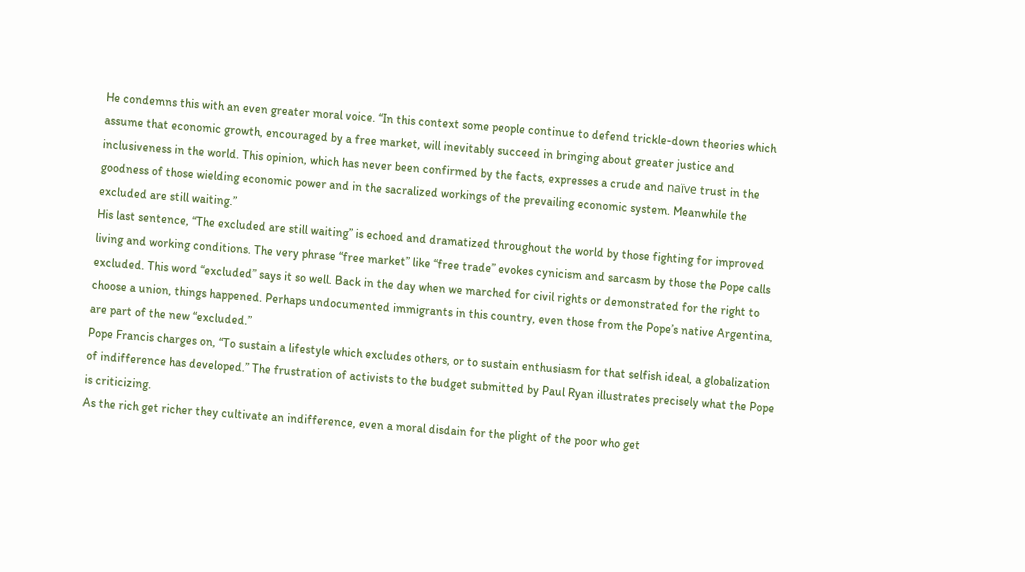He condemns this with an even greater moral voice. “In this context some people continue to defend trickle-down theories which assume that economic growth, encouraged by a free market, will inevitably succeed in bringing about greater justice and inclusiveness in the world. This opinion, which has never been confirmed by the facts, expresses a crude and naïve trust in the goodness of those wielding economic power and in the sacralized workings of the prevailing economic system. Meanwhile the excluded are still waiting.”
His last sentence, “The excluded are still waiting” is echoed and dramatized throughout the world by those fighting for improved living and working conditions. The very phrase “free market” like “free trade” evokes cynicism and sarcasm by those the Pope calls excluded. This word “excluded” says it so well. Back in the day when we marched for civil rights or demonstrated for the right to choose a union, things happened. Perhaps undocumented immigrants in this country, even those from the Pope’s native Argentina, are part of the new “excluded.”
Pope Francis charges on, “To sustain a lifestyle which excludes others, or to sustain enthusiasm for that selfish ideal, a globalization of indifference has developed.” The frustration of activists to the budget submitted by Paul Ryan illustrates precisely what the Pope is criticizing.
As the rich get richer they cultivate an indifference, even a moral disdain for the plight of the poor who get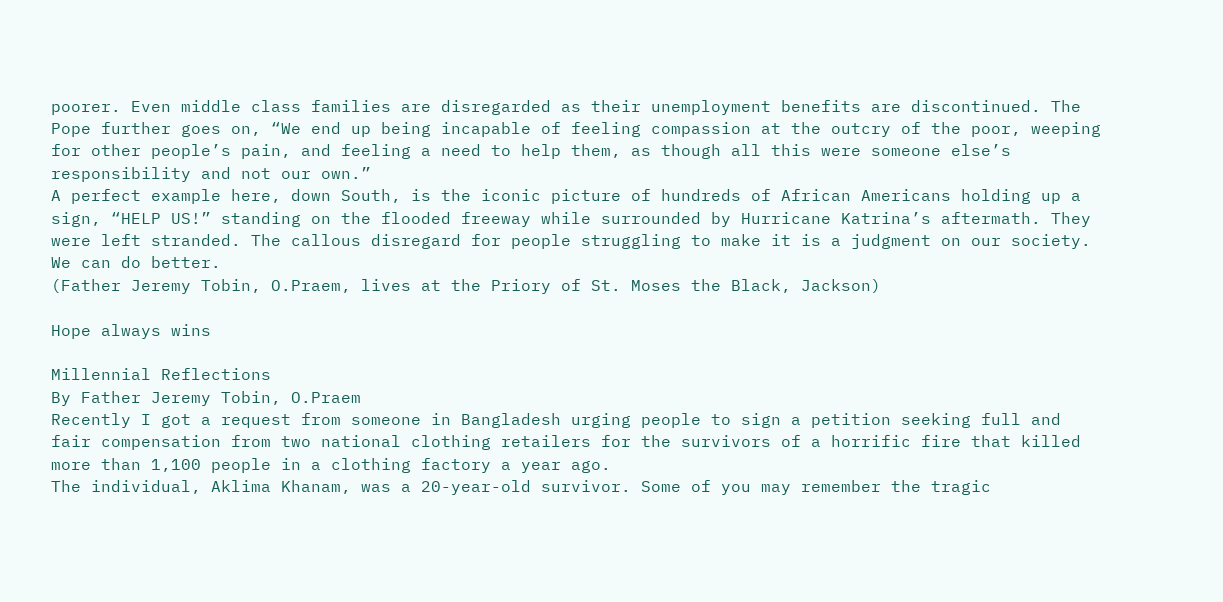poorer. Even middle class families are disregarded as their unemployment benefits are discontinued. The Pope further goes on, “We end up being incapable of feeling compassion at the outcry of the poor, weeping for other people’s pain, and feeling a need to help them, as though all this were someone else’s responsibility and not our own.”
A perfect example here, down South, is the iconic picture of hundreds of African Americans holding up a sign, “HELP US!” standing on the flooded freeway while surrounded by Hurricane Katrina’s aftermath. They were left stranded. The callous disregard for people struggling to make it is a judgment on our society. We can do better.
(Father Jeremy Tobin, O.Praem, lives at the Priory of St. Moses the Black, Jackson)

Hope always wins

Millennial Reflections
By Father Jeremy Tobin, O.Praem
Recently I got a request from someone in Bangladesh urging people to sign a petition seeking full and fair compensation from two national clothing retailers for the survivors of a horrific fire that killed more than 1,100 people in a clothing factory a year ago.
The individual, Aklima Khanam, was a 20-year-old survivor. Some of you may remember the tragic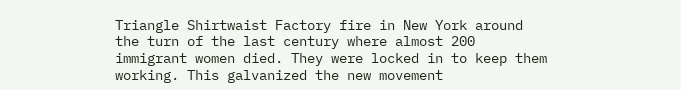Triangle Shirtwaist Factory fire in New York around the turn of the last century where almost 200 immigrant women died. They were locked in to keep them working. This galvanized the new movement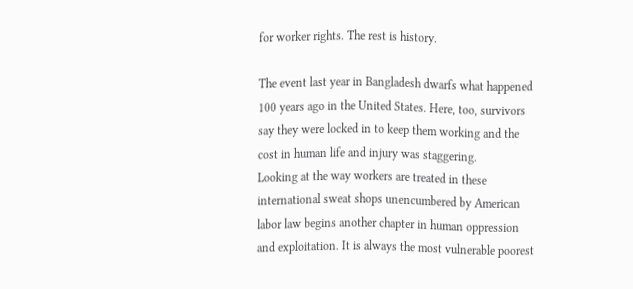for worker rights. The rest is history.

The event last year in Bangladesh dwarfs what happened 100 years ago in the United States. Here, too, survivors say they were locked in to keep them working and the cost in human life and injury was staggering.
Looking at the way workers are treated in these international sweat shops unencumbered by American labor law begins another chapter in human oppression and exploitation. It is always the most vulnerable poorest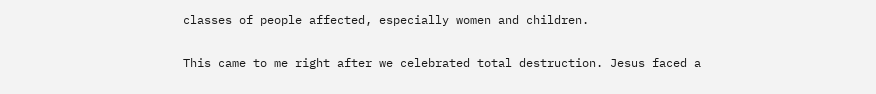classes of people affected, especially women and children.

This came to me right after we celebrated total destruction. Jesus faced a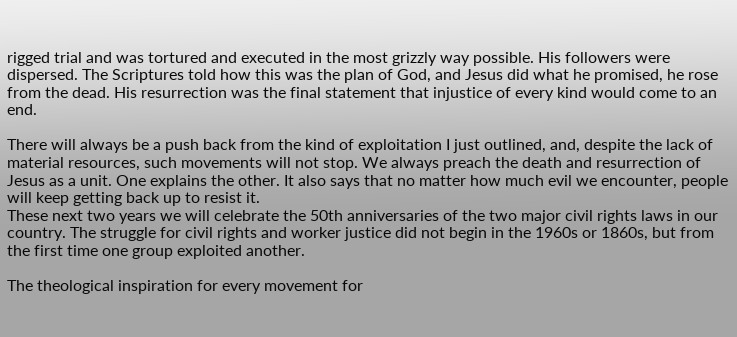rigged trial and was tortured and executed in the most grizzly way possible. His followers were dispersed. The Scriptures told how this was the plan of God, and Jesus did what he promised, he rose from the dead. His resurrection was the final statement that injustice of every kind would come to an end.

There will always be a push back from the kind of exploitation I just outlined, and, despite the lack of material resources, such movements will not stop. We always preach the death and resurrection of Jesus as a unit. One explains the other. It also says that no matter how much evil we encounter, people will keep getting back up to resist it.
These next two years we will celebrate the 50th anniversaries of the two major civil rights laws in our country. The struggle for civil rights and worker justice did not begin in the 1960s or 1860s, but from the first time one group exploited another.

The theological inspiration for every movement for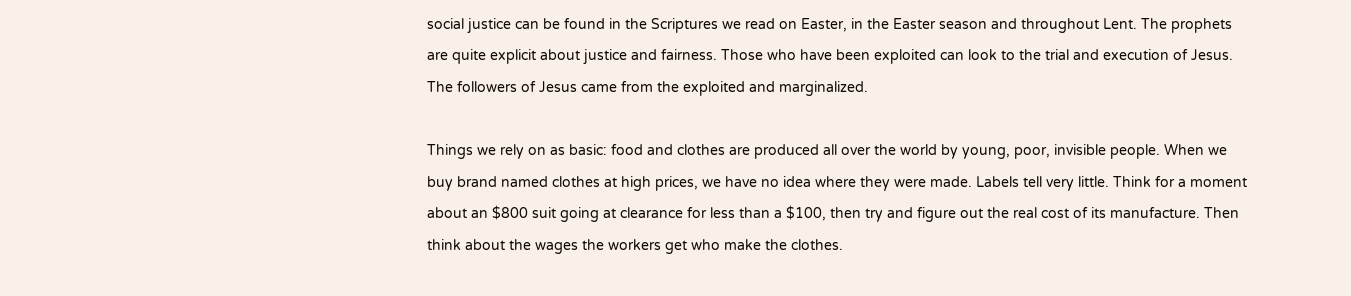social justice can be found in the Scriptures we read on Easter, in the Easter season and throughout Lent. The prophets are quite explicit about justice and fairness. Those who have been exploited can look to the trial and execution of Jesus. The followers of Jesus came from the exploited and marginalized.

Things we rely on as basic: food and clothes are produced all over the world by young, poor, invisible people. When we buy brand named clothes at high prices, we have no idea where they were made. Labels tell very little. Think for a moment about an $800 suit going at clearance for less than a $100, then try and figure out the real cost of its manufacture. Then think about the wages the workers get who make the clothes.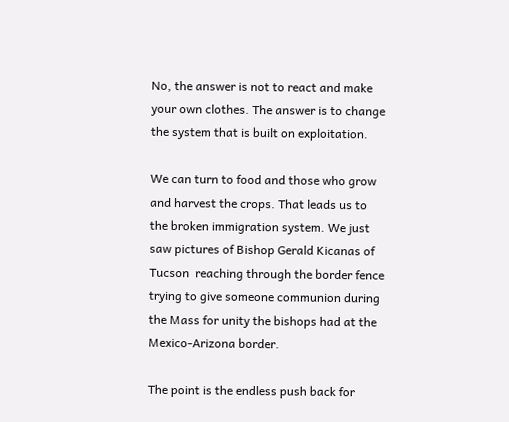No, the answer is not to react and make your own clothes. The answer is to change the system that is built on exploitation.

We can turn to food and those who grow and harvest the crops. That leads us to the broken immigration system. We just saw pictures of Bishop Gerald Kicanas of Tucson  reaching through the border fence trying to give someone communion during the Mass for unity the bishops had at the Mexico-Arizona border.

The point is the endless push back for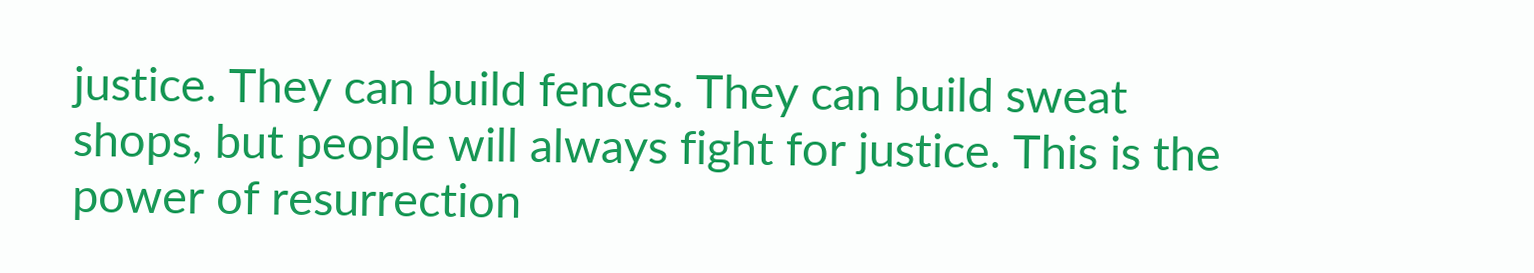justice. They can build fences. They can build sweat shops, but people will always fight for justice. This is the power of resurrection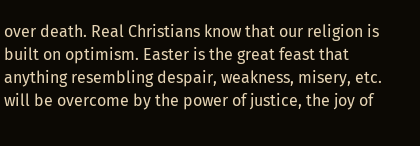over death. Real Christians know that our religion is built on optimism. Easter is the great feast that anything resembling despair, weakness, misery, etc. will be overcome by the power of justice, the joy of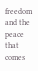freedom and the peace that comes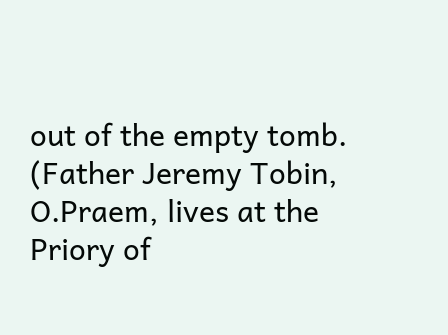out of the empty tomb.
(Father Jeremy Tobin, O.Praem, lives at the Priory of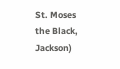St. Moses the Black, Jackson)